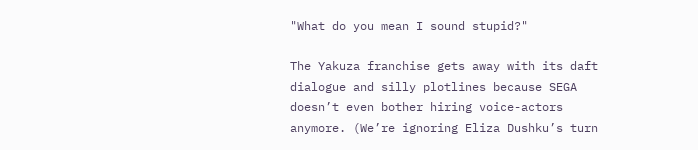"What do you mean I sound stupid?"

The Yakuza franchise gets away with its daft dialogue and silly plotlines because SEGA doesn’t even bother hiring voice-actors anymore. (We’re ignoring Eliza Dushku’s turn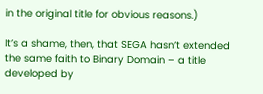in the original title for obvious reasons.)

It’s a shame, then, that SEGA hasn’t extended the same faith to Binary Domain – a title developed by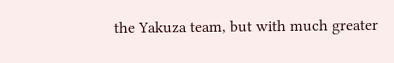the Yakuza team, but with much greater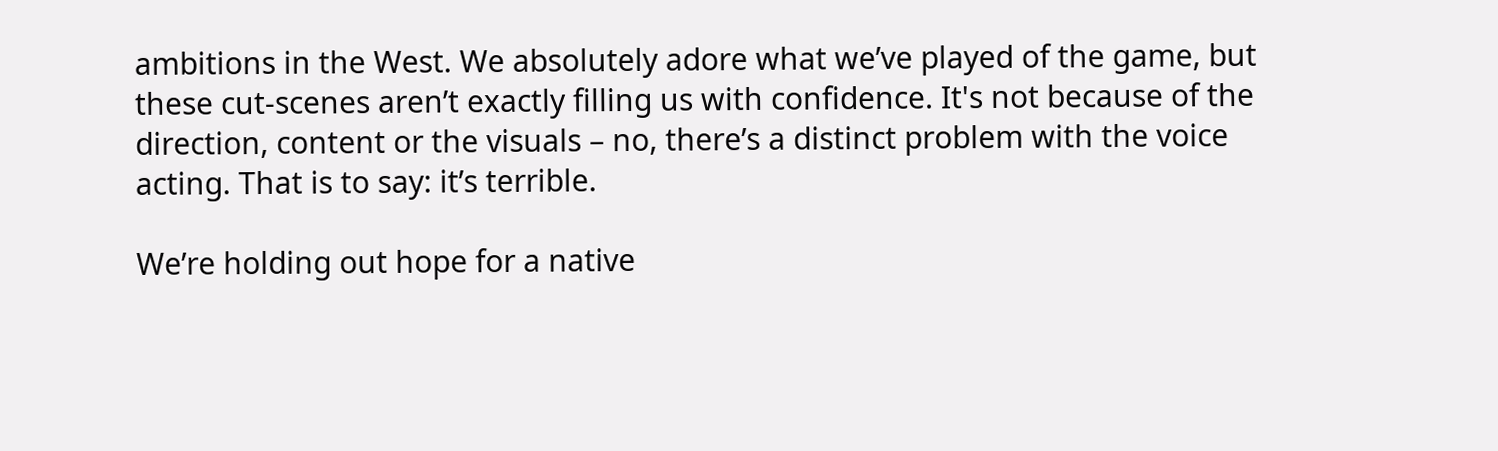ambitions in the West. We absolutely adore what we’ve played of the game, but these cut-scenes aren’t exactly filling us with confidence. It's not because of the direction, content or the visuals – no, there’s a distinct problem with the voice acting. That is to say: it’s terrible.

We’re holding out hope for a native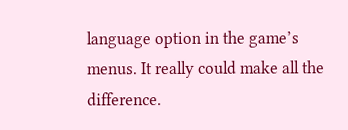language option in the game’s menus. It really could make all the difference.